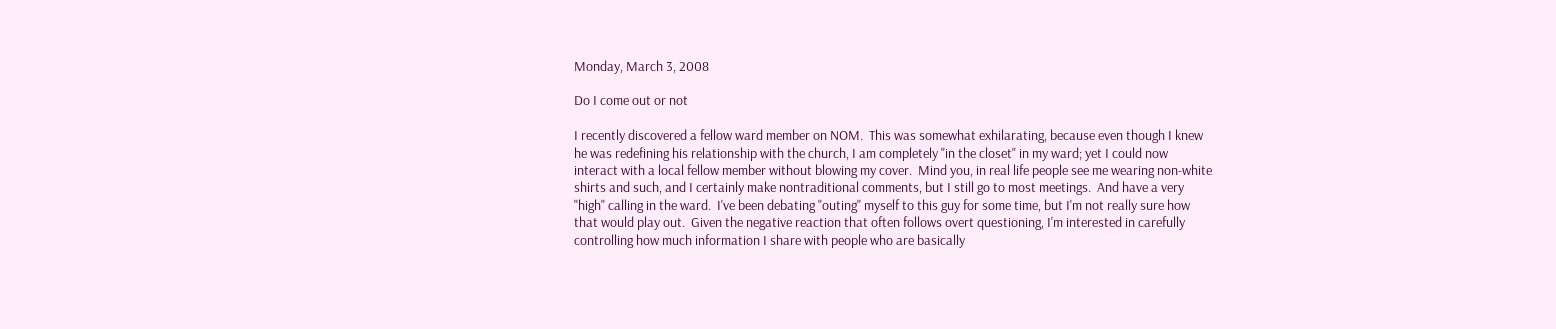Monday, March 3, 2008

Do I come out or not

I recently discovered a fellow ward member on NOM.  This was somewhat exhilarating, because even though I knew he was redefining his relationship with the church, I am completely "in the closet" in my ward; yet I could now interact with a local fellow member without blowing my cover.  Mind you, in real life people see me wearing non-white shirts and such, and I certainly make nontraditional comments, but I still go to most meetings.  And have a very "high" calling in the ward.  I've been debating "outing" myself to this guy for some time, but I'm not really sure how that would play out.  Given the negative reaction that often follows overt questioning, I'm interested in carefully controlling how much information I share with people who are basically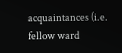acquaintances (i.e. fellow ward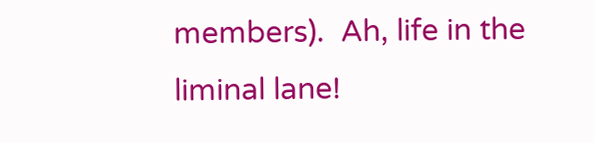members).  Ah, life in the liminal lane!